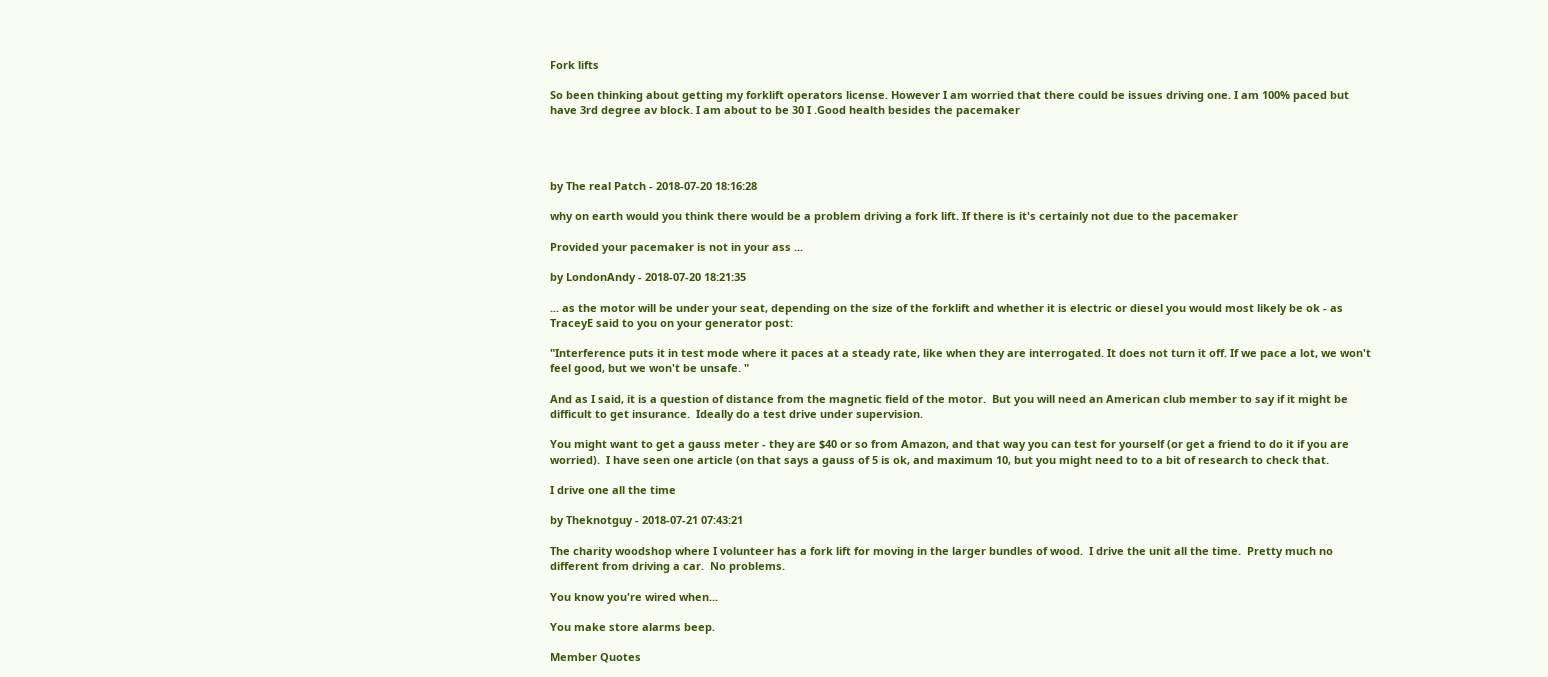Fork lifts

So been thinking about getting my forklift operators license. However I am worried that there could be issues driving one. I am 100% paced but have 3rd degree av block. I am about to be 30 I .Good health besides the pacemaker




by The real Patch - 2018-07-20 18:16:28

why on earth would you think there would be a problem driving a fork lift. If there is it's certainly not due to the pacemaker

Provided your pacemaker is not in your ass ...

by LondonAndy - 2018-07-20 18:21:35

... as the motor will be under your seat, depending on the size of the forklift and whether it is electric or diesel you would most likely be ok - as TraceyE said to you on your generator post:

"Interference puts it in test mode where it paces at a steady rate, like when they are interrogated. It does not turn it off. If we pace a lot, we won't feel good, but we won't be unsafe. "

And as I said, it is a question of distance from the magnetic field of the motor.  But you will need an American club member to say if it might be difficult to get insurance.  Ideally do a test drive under supervision.

You might want to get a gauss meter - they are $40 or so from Amazon, and that way you can test for yourself (or get a friend to do it if you are worried).  I have seen one article (on that says a gauss of 5 is ok, and maximum 10, but you might need to to a bit of research to check that.

I drive one all the time

by Theknotguy - 2018-07-21 07:43:21

The charity woodshop where I volunteer has a fork lift for moving in the larger bundles of wood.  I drive the unit all the time.  Pretty much no different from driving a car.  No problems.

You know you're wired when...

You make store alarms beep.

Member Quotes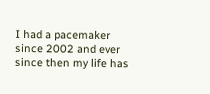I had a pacemaker since 2002 and ever since then my life has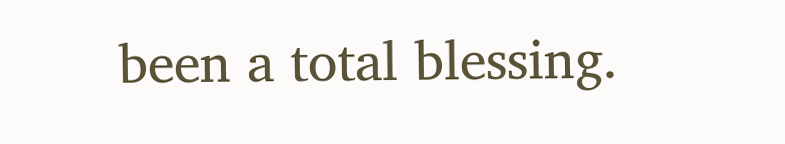been a total blessing.